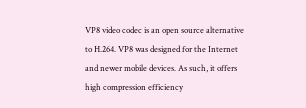VP8 video codec is an open source alternative to H.264. VP8 was designed for the Internet and newer mobile devices. As such, it offers high compression efficiency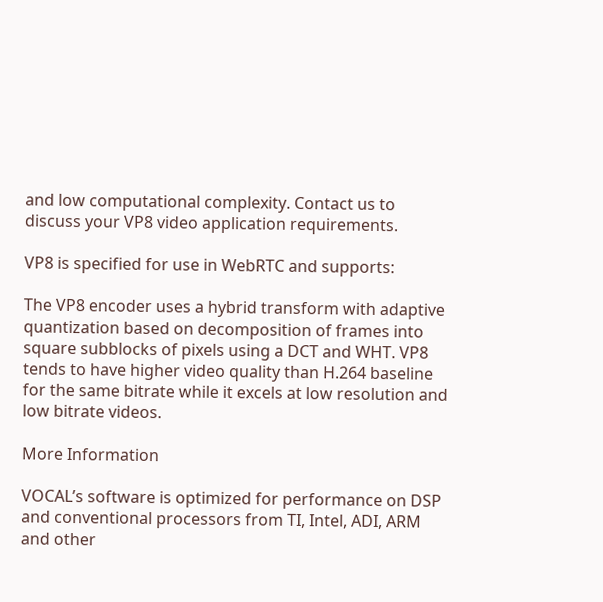and low computational complexity. Contact us to discuss your VP8 video application requirements.

VP8 is specified for use in WebRTC and supports:

The VP8 encoder uses a hybrid transform with adaptive quantization based on decomposition of frames into square subblocks of pixels using a DCT and WHT. VP8 tends to have higher video quality than H.264 baseline for the same bitrate while it excels at low resolution and low bitrate videos.

More Information

VOCAL’s software is optimized for performance on DSP and conventional processors from TI, Intel, ADI, ARM and other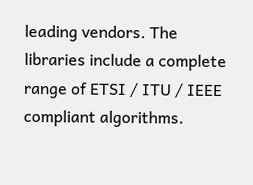leading vendors. The libraries include a complete range of ETSI / ITU / IEEE compliant algorithms.